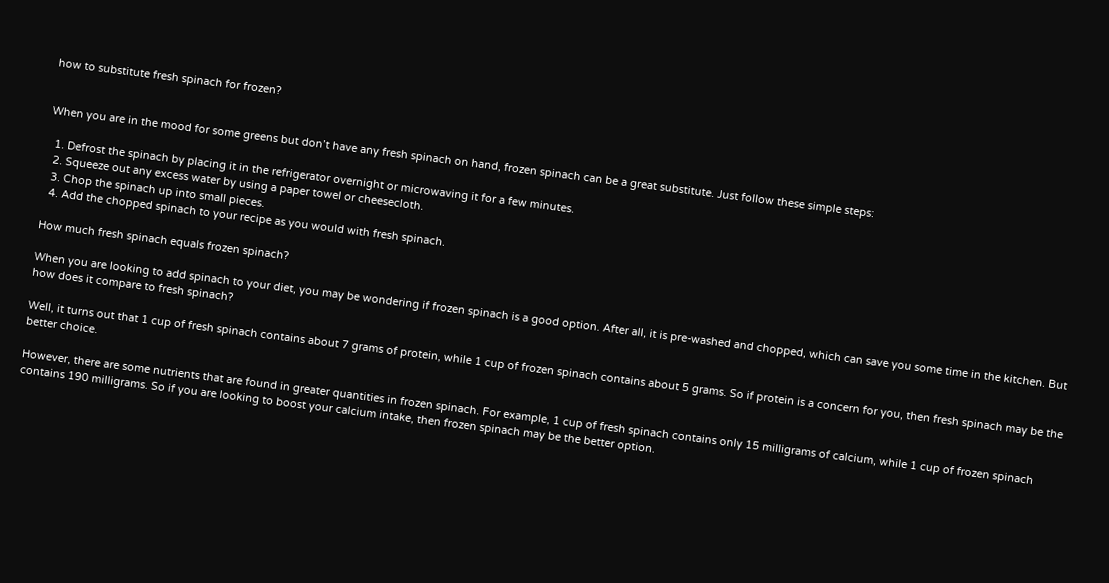how to substitute fresh spinach for frozen?


When you are in the mood for some greens but don’t have any fresh spinach on hand, frozen spinach can be a great substitute. Just follow these simple steps:

  1. Defrost the spinach by placing it in the refrigerator overnight or microwaving it for a few minutes.
  2. Squeeze out any excess water by using a paper towel or cheesecloth.
  3. Chop the spinach up into small pieces.
  4. Add the chopped spinach to your recipe as you would with fresh spinach.

How much fresh spinach equals frozen spinach?

When you are looking to add spinach to your diet, you may be wondering if frozen spinach is a good option. After all, it is pre-washed and chopped, which can save you some time in the kitchen. But how does it compare to fresh spinach?

Well, it turns out that 1 cup of fresh spinach contains about 7 grams of protein, while 1 cup of frozen spinach contains about 5 grams. So if protein is a concern for you, then fresh spinach may be the better choice.

However, there are some nutrients that are found in greater quantities in frozen spinach. For example, 1 cup of fresh spinach contains only 15 milligrams of calcium, while 1 cup of frozen spinach contains 190 milligrams. So if you are looking to boost your calcium intake, then frozen spinach may be the better option.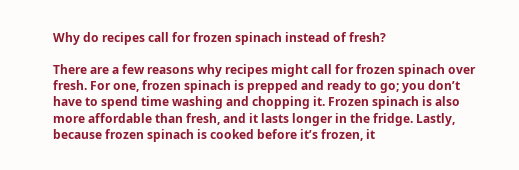Why do recipes call for frozen spinach instead of fresh?

There are a few reasons why recipes might call for frozen spinach over fresh. For one, frozen spinach is prepped and ready to go; you don’t have to spend time washing and chopping it. Frozen spinach is also more affordable than fresh, and it lasts longer in the fridge. Lastly, because frozen spinach is cooked before it’s frozen, it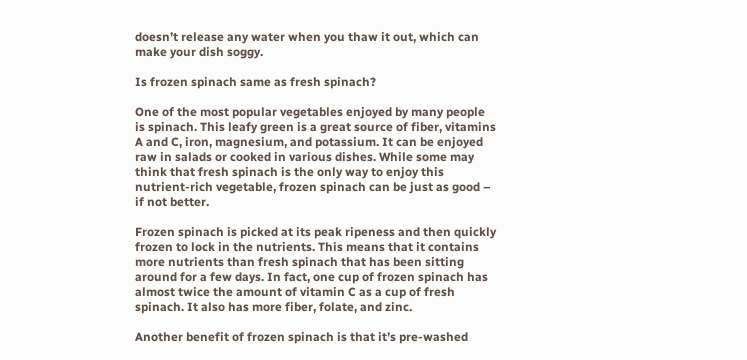doesn’t release any water when you thaw it out, which can make your dish soggy.

Is frozen spinach same as fresh spinach?

One of the most popular vegetables enjoyed by many people is spinach. This leafy green is a great source of fiber, vitamins A and C, iron, magnesium, and potassium. It can be enjoyed raw in salads or cooked in various dishes. While some may think that fresh spinach is the only way to enjoy this nutrient-rich vegetable, frozen spinach can be just as good – if not better.

Frozen spinach is picked at its peak ripeness and then quickly frozen to lock in the nutrients. This means that it contains more nutrients than fresh spinach that has been sitting around for a few days. In fact, one cup of frozen spinach has almost twice the amount of vitamin C as a cup of fresh spinach. It also has more fiber, folate, and zinc.

Another benefit of frozen spinach is that it’s pre-washed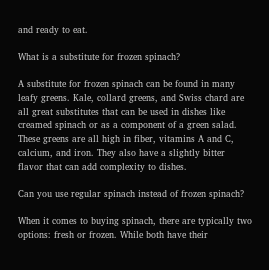and ready to eat.

What is a substitute for frozen spinach?

A substitute for frozen spinach can be found in many leafy greens. Kale, collard greens, and Swiss chard are all great substitutes that can be used in dishes like creamed spinach or as a component of a green salad. These greens are all high in fiber, vitamins A and C, calcium, and iron. They also have a slightly bitter flavor that can add complexity to dishes.

Can you use regular spinach instead of frozen spinach?

When it comes to buying spinach, there are typically two options: fresh or frozen. While both have their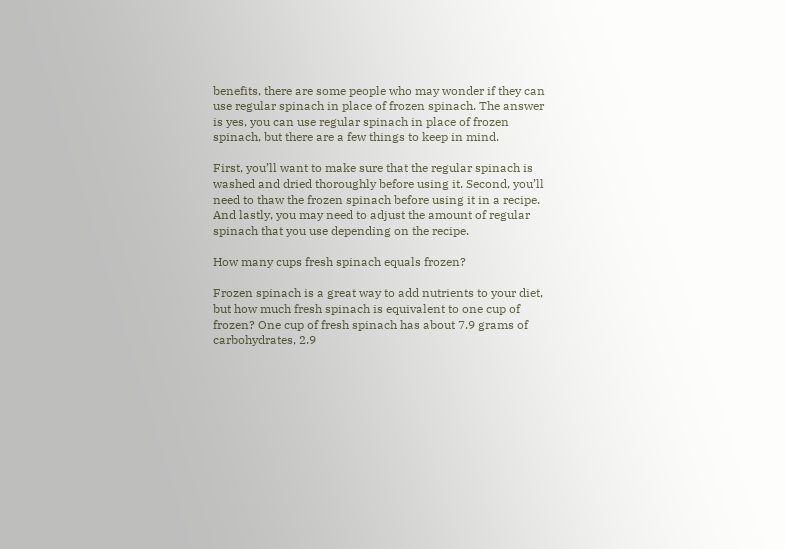benefits, there are some people who may wonder if they can use regular spinach in place of frozen spinach. The answer is yes, you can use regular spinach in place of frozen spinach, but there are a few things to keep in mind.

First, you’ll want to make sure that the regular spinach is washed and dried thoroughly before using it. Second, you’ll need to thaw the frozen spinach before using it in a recipe. And lastly, you may need to adjust the amount of regular spinach that you use depending on the recipe.

How many cups fresh spinach equals frozen?

Frozen spinach is a great way to add nutrients to your diet, but how much fresh spinach is equivalent to one cup of frozen? One cup of fresh spinach has about 7.9 grams of carbohydrates, 2.9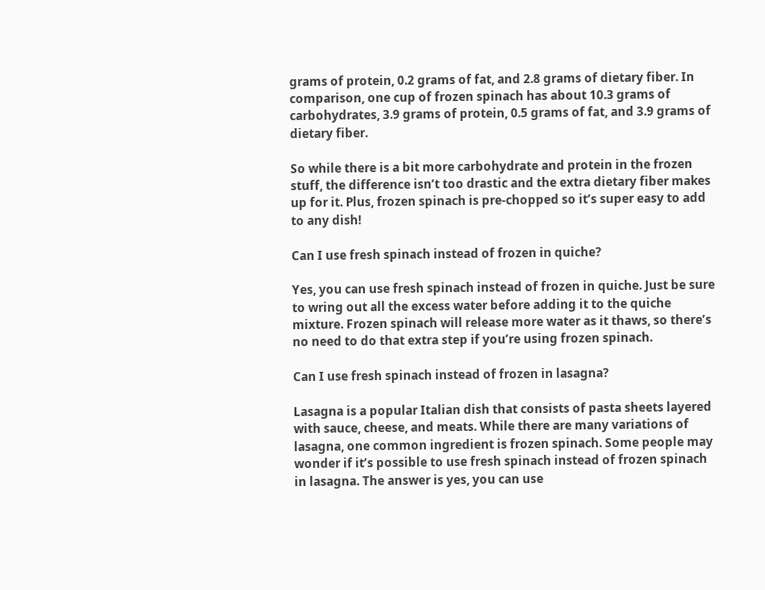grams of protein, 0.2 grams of fat, and 2.8 grams of dietary fiber. In comparison, one cup of frozen spinach has about 10.3 grams of carbohydrates, 3.9 grams of protein, 0.5 grams of fat, and 3.9 grams of dietary fiber.

So while there is a bit more carbohydrate and protein in the frozen stuff, the difference isn’t too drastic and the extra dietary fiber makes up for it. Plus, frozen spinach is pre-chopped so it’s super easy to add to any dish!

Can I use fresh spinach instead of frozen in quiche?

Yes, you can use fresh spinach instead of frozen in quiche. Just be sure to wring out all the excess water before adding it to the quiche mixture. Frozen spinach will release more water as it thaws, so there’s no need to do that extra step if you’re using frozen spinach.

Can I use fresh spinach instead of frozen in lasagna?

Lasagna is a popular Italian dish that consists of pasta sheets layered with sauce, cheese, and meats. While there are many variations of lasagna, one common ingredient is frozen spinach. Some people may wonder if it’s possible to use fresh spinach instead of frozen spinach in lasagna. The answer is yes, you can use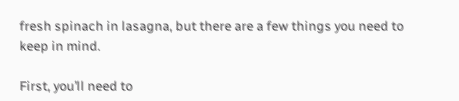fresh spinach in lasagna, but there are a few things you need to keep in mind.

First, you’ll need to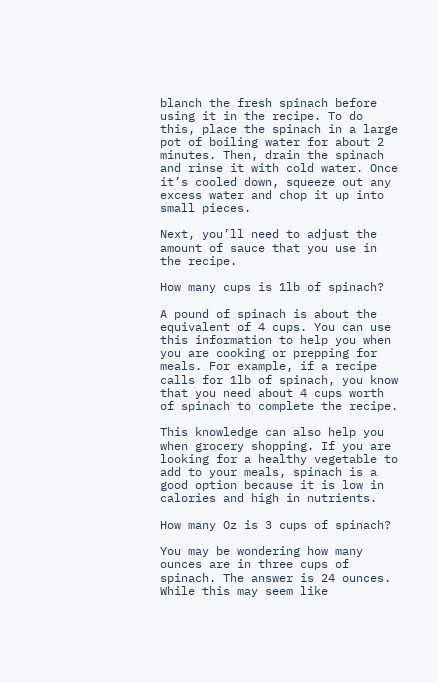blanch the fresh spinach before using it in the recipe. To do this, place the spinach in a large pot of boiling water for about 2 minutes. Then, drain the spinach and rinse it with cold water. Once it’s cooled down, squeeze out any excess water and chop it up into small pieces.

Next, you’ll need to adjust the amount of sauce that you use in the recipe.

How many cups is 1lb of spinach?

A pound of spinach is about the equivalent of 4 cups. You can use this information to help you when you are cooking or prepping for meals. For example, if a recipe calls for 1lb of spinach, you know that you need about 4 cups worth of spinach to complete the recipe.

This knowledge can also help you when grocery shopping. If you are looking for a healthy vegetable to add to your meals, spinach is a good option because it is low in calories and high in nutrients.

How many Oz is 3 cups of spinach?

You may be wondering how many ounces are in three cups of spinach. The answer is 24 ounces. While this may seem like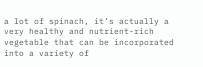a lot of spinach, it’s actually a very healthy and nutrient-rich vegetable that can be incorporated into a variety of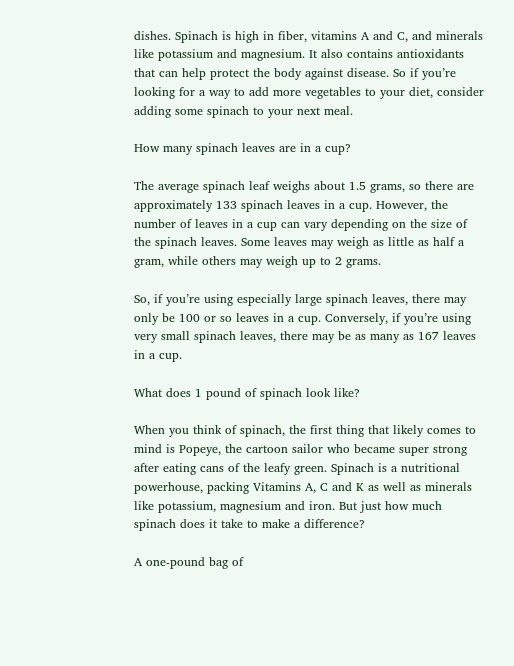dishes. Spinach is high in fiber, vitamins A and C, and minerals like potassium and magnesium. It also contains antioxidants that can help protect the body against disease. So if you’re looking for a way to add more vegetables to your diet, consider adding some spinach to your next meal.

How many spinach leaves are in a cup?

The average spinach leaf weighs about 1.5 grams, so there are approximately 133 spinach leaves in a cup. However, the number of leaves in a cup can vary depending on the size of the spinach leaves. Some leaves may weigh as little as half a gram, while others may weigh up to 2 grams.

So, if you’re using especially large spinach leaves, there may only be 100 or so leaves in a cup. Conversely, if you’re using very small spinach leaves, there may be as many as 167 leaves in a cup.

What does 1 pound of spinach look like?

When you think of spinach, the first thing that likely comes to mind is Popeye, the cartoon sailor who became super strong after eating cans of the leafy green. Spinach is a nutritional powerhouse, packing Vitamins A, C and K as well as minerals like potassium, magnesium and iron. But just how much spinach does it take to make a difference?

A one-pound bag of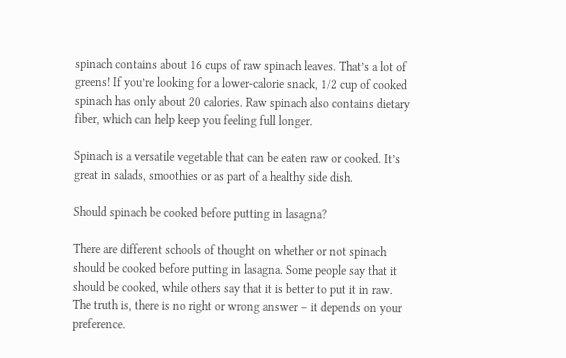spinach contains about 16 cups of raw spinach leaves. That’s a lot of greens! If you’re looking for a lower-calorie snack, 1/2 cup of cooked spinach has only about 20 calories. Raw spinach also contains dietary fiber, which can help keep you feeling full longer.

Spinach is a versatile vegetable that can be eaten raw or cooked. It’s great in salads, smoothies or as part of a healthy side dish.

Should spinach be cooked before putting in lasagna?

There are different schools of thought on whether or not spinach should be cooked before putting in lasagna. Some people say that it should be cooked, while others say that it is better to put it in raw. The truth is, there is no right or wrong answer – it depends on your preference.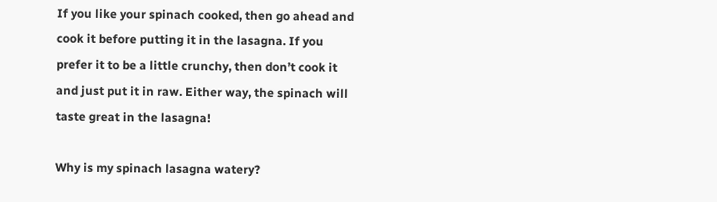If you like your spinach cooked, then go ahead and cook it before putting it in the lasagna. If you prefer it to be a little crunchy, then don’t cook it and just put it in raw. Either way, the spinach will taste great in the lasagna!

Why is my spinach lasagna watery?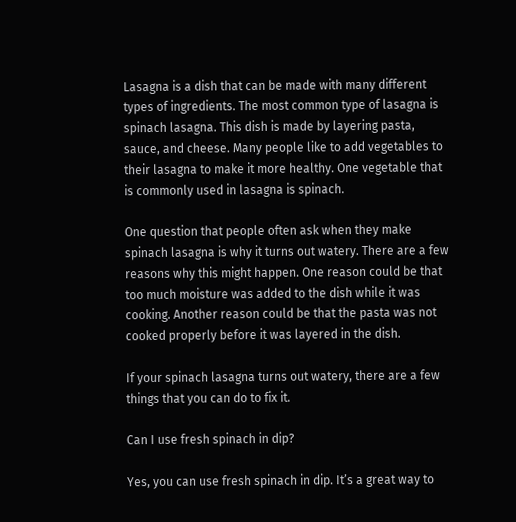Lasagna is a dish that can be made with many different types of ingredients. The most common type of lasagna is spinach lasagna. This dish is made by layering pasta, sauce, and cheese. Many people like to add vegetables to their lasagna to make it more healthy. One vegetable that is commonly used in lasagna is spinach.

One question that people often ask when they make spinach lasagna is why it turns out watery. There are a few reasons why this might happen. One reason could be that too much moisture was added to the dish while it was cooking. Another reason could be that the pasta was not cooked properly before it was layered in the dish.

If your spinach lasagna turns out watery, there are a few things that you can do to fix it.

Can I use fresh spinach in dip?

Yes, you can use fresh spinach in dip. It’s a great way to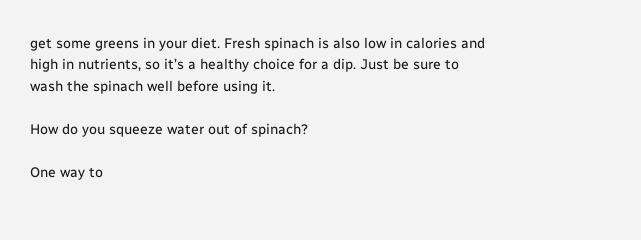get some greens in your diet. Fresh spinach is also low in calories and high in nutrients, so it’s a healthy choice for a dip. Just be sure to wash the spinach well before using it.

How do you squeeze water out of spinach?

One way to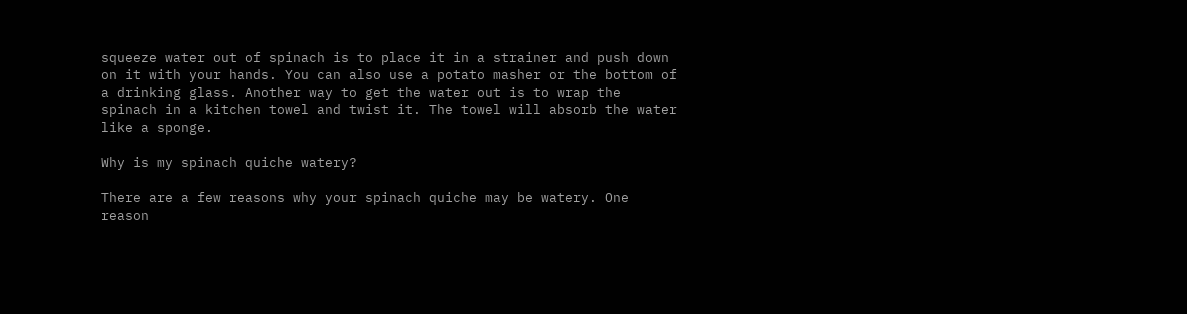squeeze water out of spinach is to place it in a strainer and push down on it with your hands. You can also use a potato masher or the bottom of a drinking glass. Another way to get the water out is to wrap the spinach in a kitchen towel and twist it. The towel will absorb the water like a sponge.

Why is my spinach quiche watery?

There are a few reasons why your spinach quiche may be watery. One reason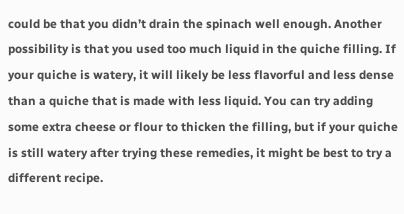could be that you didn’t drain the spinach well enough. Another possibility is that you used too much liquid in the quiche filling. If your quiche is watery, it will likely be less flavorful and less dense than a quiche that is made with less liquid. You can try adding some extra cheese or flour to thicken the filling, but if your quiche is still watery after trying these remedies, it might be best to try a different recipe.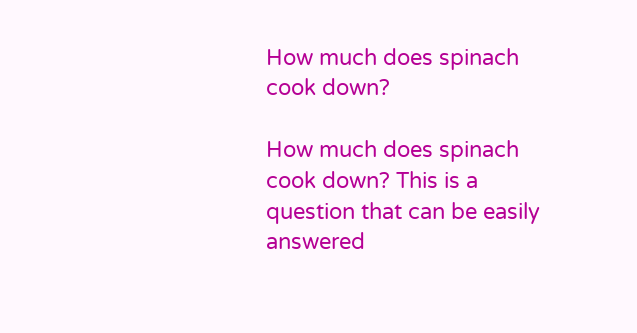How much does spinach cook down?

How much does spinach cook down? This is a question that can be easily answered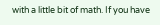with a little bit of math. If you have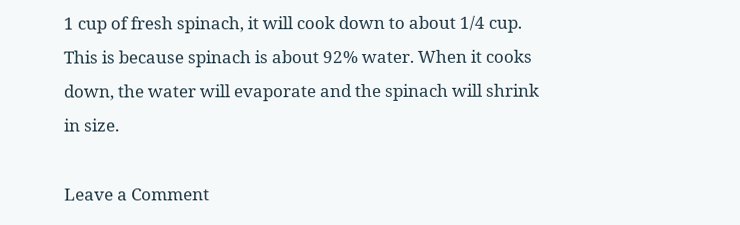1 cup of fresh spinach, it will cook down to about 1/4 cup. This is because spinach is about 92% water. When it cooks down, the water will evaporate and the spinach will shrink in size.

Leave a Comment